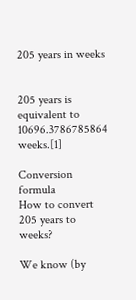205 years in weeks


205 years is equivalent to 10696.3786785864 weeks.[1]

Conversion formula
How to convert 205 years to weeks?

We know (by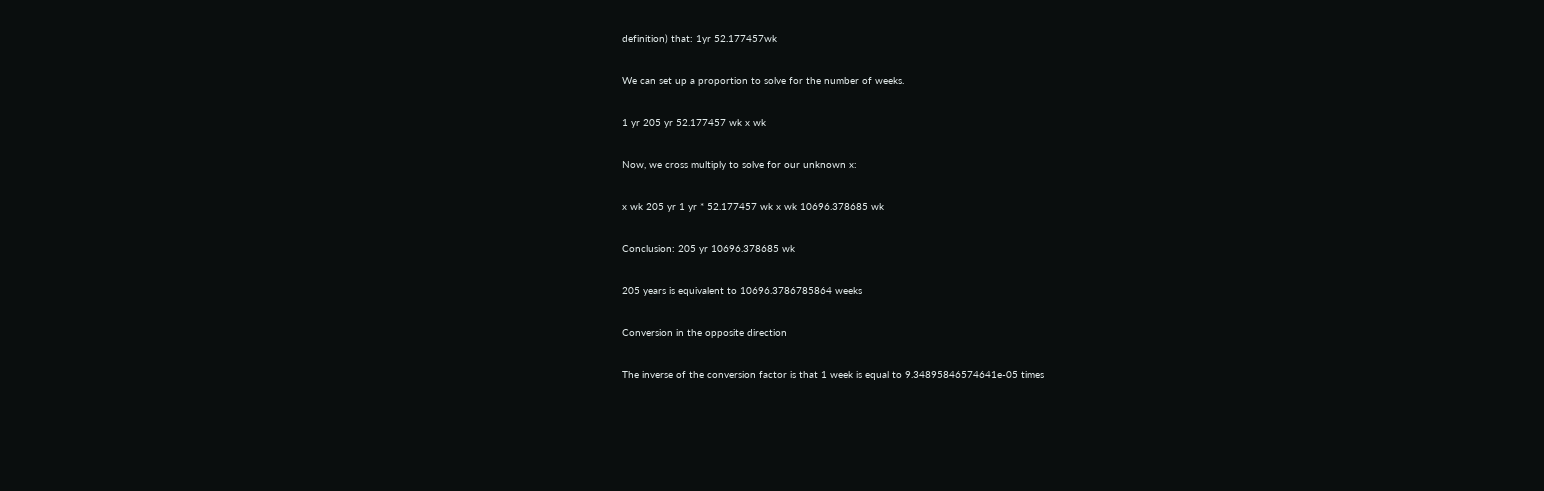definition) that: 1yr 52.177457wk

We can set up a proportion to solve for the number of weeks.

1 yr 205 yr 52.177457 wk x wk

Now, we cross multiply to solve for our unknown x:

x wk 205 yr 1 yr * 52.177457 wk x wk 10696.378685 wk

Conclusion: 205 yr 10696.378685 wk

205 years is equivalent to 10696.3786785864 weeks

Conversion in the opposite direction

The inverse of the conversion factor is that 1 week is equal to 9.34895846574641e-05 times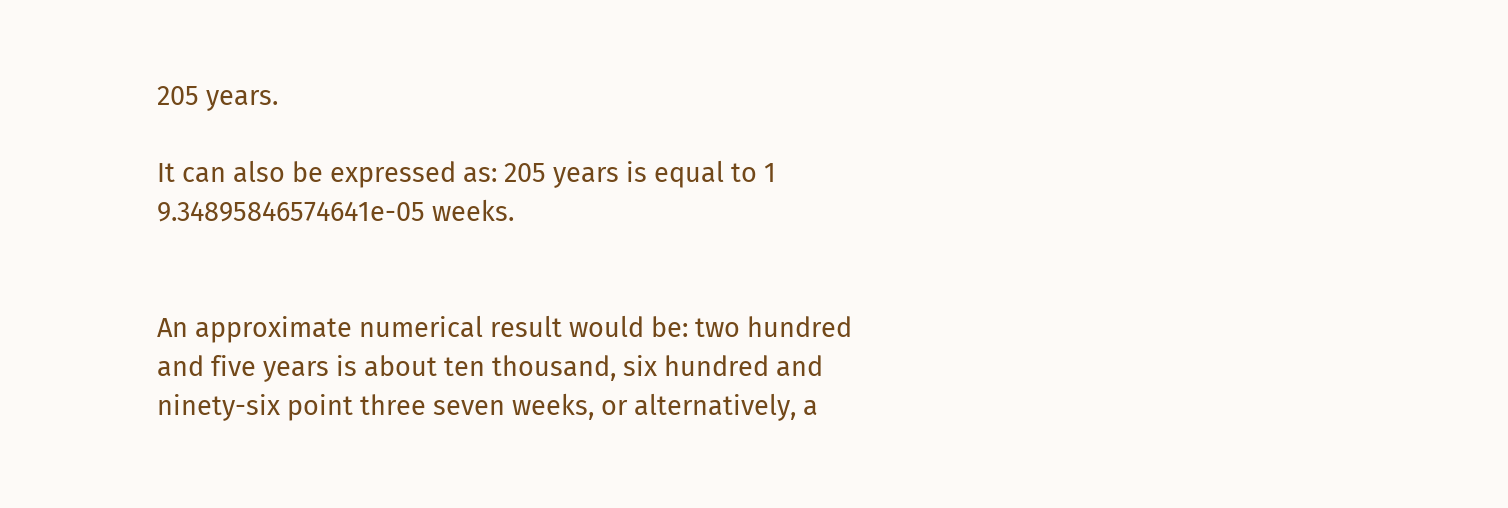205 years.

It can also be expressed as: 205 years is equal to 1 9.34895846574641e-05 weeks.


An approximate numerical result would be: two hundred and five years is about ten thousand, six hundred and ninety-six point three seven weeks, or alternatively, a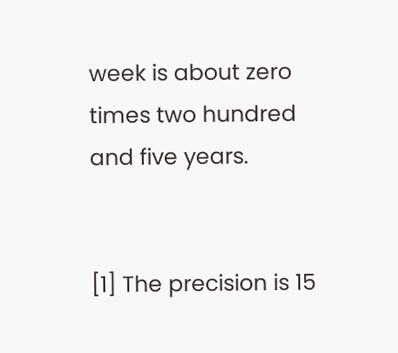week is about zero times two hundred and five years.


[1] The precision is 15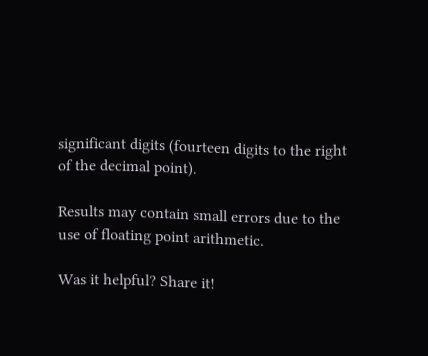significant digits (fourteen digits to the right of the decimal point).

Results may contain small errors due to the use of floating point arithmetic.

Was it helpful? Share it!